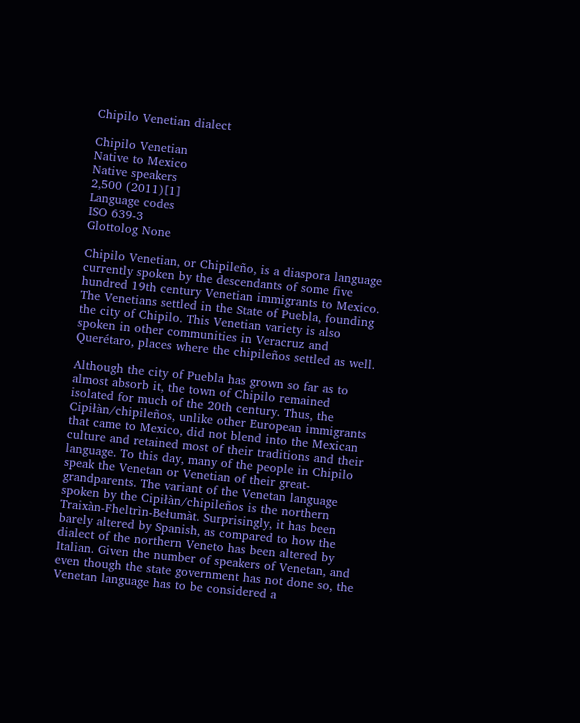Chipilo Venetian dialect

Chipilo Venetian
Native to Mexico
Native speakers
2,500 (2011)[1]
Language codes
ISO 639-3
Glottolog None

Chipilo Venetian, or Chipileño, is a diaspora language currently spoken by the descendants of some five hundred 19th century Venetian immigrants to Mexico. The Venetians settled in the State of Puebla, founding the city of Chipilo. This Venetian variety is also spoken in other communities in Veracruz and Querétaro, places where the chipileños settled as well.

Although the city of Puebla has grown so far as to almost absorb it, the town of Chipilo remained isolated for much of the 20th century. Thus, the Cipiłàn/chipileños, unlike other European immigrants that came to Mexico, did not blend into the Mexican culture and retained most of their traditions and their language. To this day, many of the people in Chipilo speak the Venetan or Venetian of their great-grandparents. The variant of the Venetan language spoken by the Cipiłàn/chipileños is the northern Traixàn-Fheltrìn-Bełumàt. Surprisingly, it has been barely altered by Spanish, as compared to how the dialect of the northern Veneto has been altered by Italian. Given the number of speakers of Venetan, and even though the state government has not done so, the Venetan language has to be considered a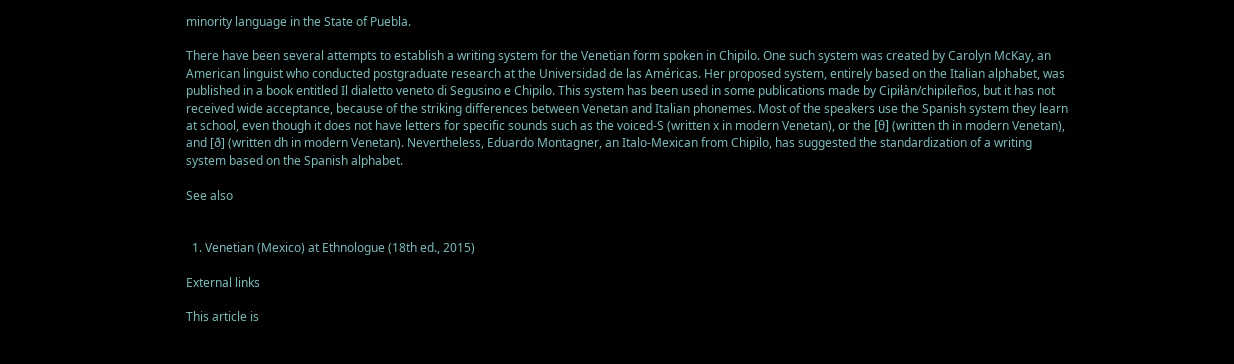minority language in the State of Puebla.

There have been several attempts to establish a writing system for the Venetian form spoken in Chipilo. One such system was created by Carolyn McKay, an American linguist who conducted postgraduate research at the Universidad de las Américas. Her proposed system, entirely based on the Italian alphabet, was published in a book entitled Il dialetto veneto di Segusino e Chipilo. This system has been used in some publications made by Cipiłàn/chipileños, but it has not received wide acceptance, because of the striking differences between Venetan and Italian phonemes. Most of the speakers use the Spanish system they learn at school, even though it does not have letters for specific sounds such as the voiced-S (written x in modern Venetan), or the [θ] (written th in modern Venetan), and [ð] (written dh in modern Venetan). Nevertheless, Eduardo Montagner, an Italo-Mexican from Chipilo, has suggested the standardization of a writing system based on the Spanish alphabet.

See also


  1. Venetian (Mexico) at Ethnologue (18th ed., 2015)

External links

This article is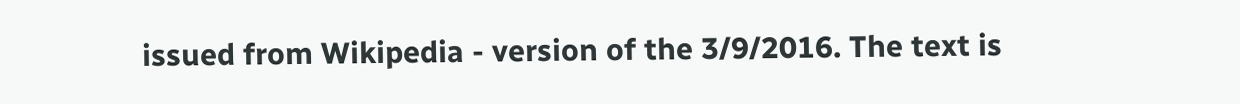issued from Wikipedia - version of the 3/9/2016. The text is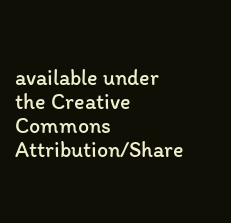available under the Creative Commons Attribution/Share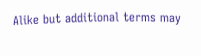Alike but additional terms may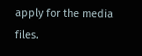apply for the media files.